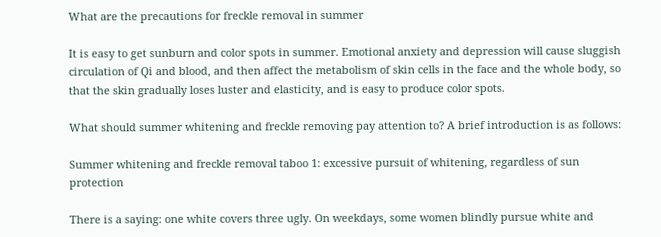What are the precautions for freckle removal in summer

It is easy to get sunburn and color spots in summer. Emotional anxiety and depression will cause sluggish circulation of Qi and blood, and then affect the metabolism of skin cells in the face and the whole body, so that the skin gradually loses luster and elasticity, and is easy to produce color spots.

What should summer whitening and freckle removing pay attention to? A brief introduction is as follows:

Summer whitening and freckle removal taboo 1: excessive pursuit of whitening, regardless of sun protection

There is a saying: one white covers three ugly. On weekdays, some women blindly pursue white and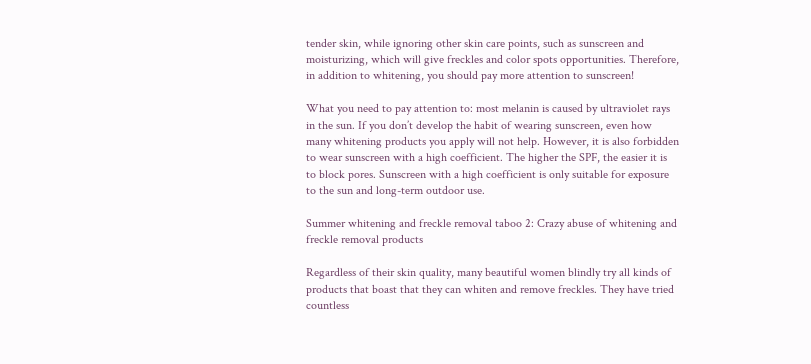tender skin, while ignoring other skin care points, such as sunscreen and moisturizing, which will give freckles and color spots opportunities. Therefore, in addition to whitening, you should pay more attention to sunscreen!

What you need to pay attention to: most melanin is caused by ultraviolet rays in the sun. If you don’t develop the habit of wearing sunscreen, even how many whitening products you apply will not help. However, it is also forbidden to wear sunscreen with a high coefficient. The higher the SPF, the easier it is to block pores. Sunscreen with a high coefficient is only suitable for exposure to the sun and long-term outdoor use.

Summer whitening and freckle removal taboo 2: Crazy abuse of whitening and freckle removal products

Regardless of their skin quality, many beautiful women blindly try all kinds of products that boast that they can whiten and remove freckles. They have tried countless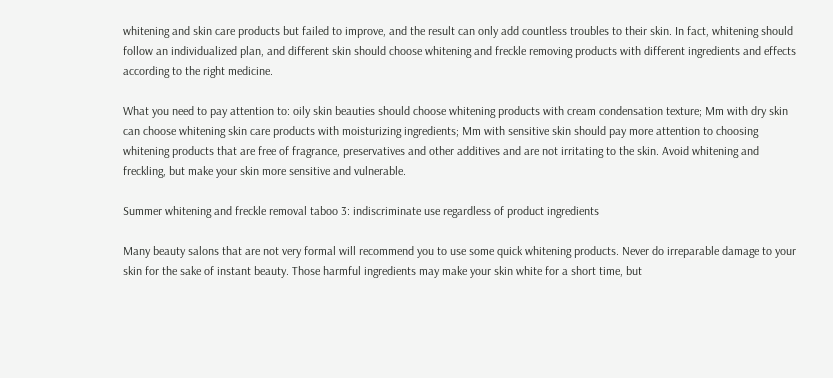whitening and skin care products but failed to improve, and the result can only add countless troubles to their skin. In fact, whitening should follow an individualized plan, and different skin should choose whitening and freckle removing products with different ingredients and effects according to the right medicine.

What you need to pay attention to: oily skin beauties should choose whitening products with cream condensation texture; Mm with dry skin can choose whitening skin care products with moisturizing ingredients; Mm with sensitive skin should pay more attention to choosing whitening products that are free of fragrance, preservatives and other additives and are not irritating to the skin. Avoid whitening and freckling, but make your skin more sensitive and vulnerable.

Summer whitening and freckle removal taboo 3: indiscriminate use regardless of product ingredients

Many beauty salons that are not very formal will recommend you to use some quick whitening products. Never do irreparable damage to your skin for the sake of instant beauty. Those harmful ingredients may make your skin white for a short time, but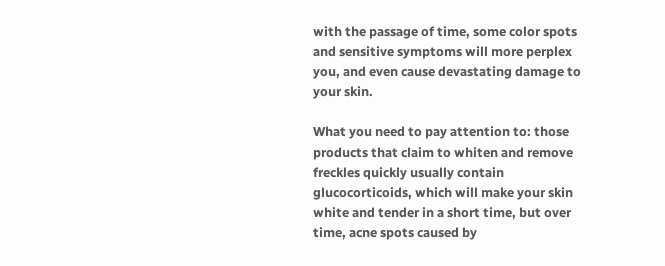with the passage of time, some color spots and sensitive symptoms will more perplex you, and even cause devastating damage to your skin.

What you need to pay attention to: those products that claim to whiten and remove freckles quickly usually contain glucocorticoids, which will make your skin white and tender in a short time, but over time, acne spots caused by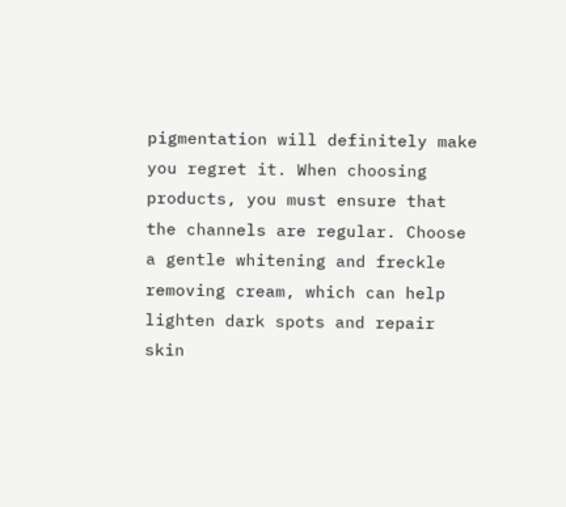pigmentation will definitely make you regret it. When choosing products, you must ensure that the channels are regular. Choose a gentle whitening and freckle removing cream, which can help lighten dark spots and repair skin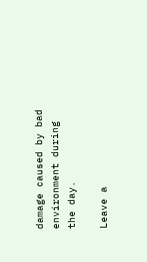damage caused by bad environment during the day.

Leave a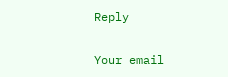Reply

Your email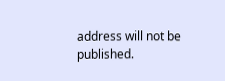address will not be published.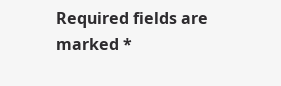Required fields are marked *